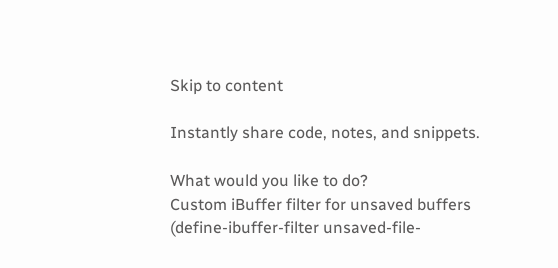Skip to content

Instantly share code, notes, and snippets.

What would you like to do?
Custom iBuffer filter for unsaved buffers
(define-ibuffer-filter unsaved-file-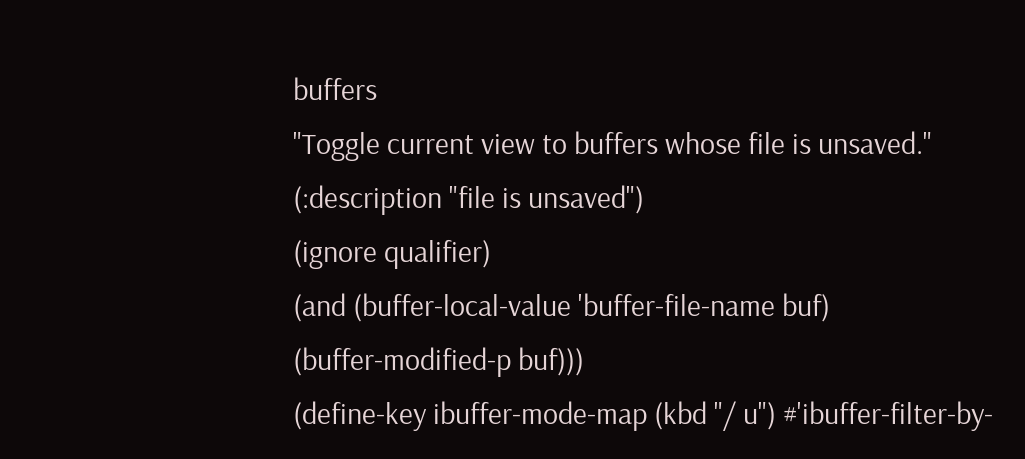buffers
"Toggle current view to buffers whose file is unsaved."
(:description "file is unsaved")
(ignore qualifier)
(and (buffer-local-value 'buffer-file-name buf)
(buffer-modified-p buf)))
(define-key ibuffer-mode-map (kbd "/ u") #'ibuffer-filter-by-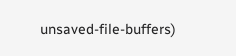unsaved-file-buffers)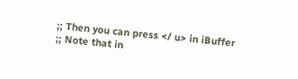;; Then you can press </ u> in iBuffer
;; Note that in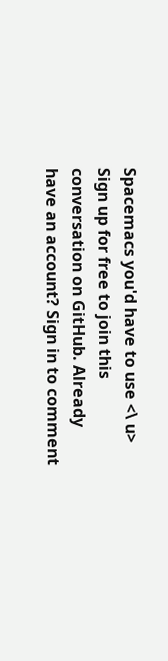Spacemacs you'd have to use <\ u>
Sign up for free to join this conversation on GitHub. Already have an account? Sign in to comment